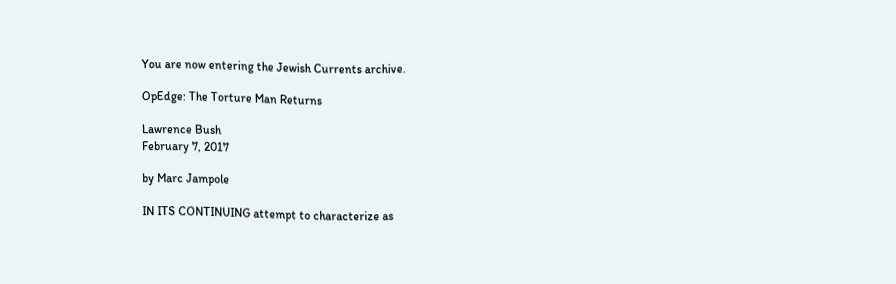You are now entering the Jewish Currents archive.

OpEdge: The Torture Man Returns

Lawrence Bush
February 7, 2017

by Marc Jampole

IN ITS CONTINUING attempt to characterize as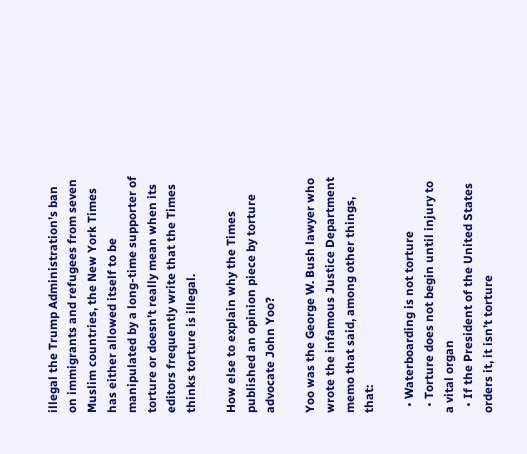illegal the Trump Administration’s ban on immigrants and refugees from seven Muslim countries, the New York Times has either allowed itself to be manipulated by a long-time supporter of torture or doesn’t really mean when its editors frequently write that the Times thinks torture is illegal.

How else to explain why the Times published an opinion piece by torture advocate John Yoo?

Yoo was the George W. Bush lawyer who wrote the infamous Justice Department memo that said, among other things, that:

  • Waterboarding is not torture
  • Torture does not begin until injury to a vital organ
  • If the President of the United States orders it, it isn’t torture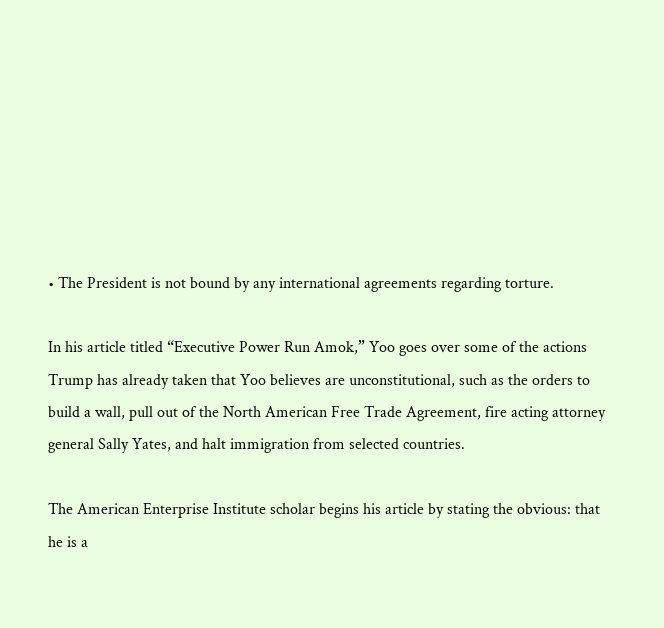• The President is not bound by any international agreements regarding torture.

In his article titled “Executive Power Run Amok,” Yoo goes over some of the actions Trump has already taken that Yoo believes are unconstitutional, such as the orders to build a wall, pull out of the North American Free Trade Agreement, fire acting attorney general Sally Yates, and halt immigration from selected countries.

The American Enterprise Institute scholar begins his article by stating the obvious: that he is a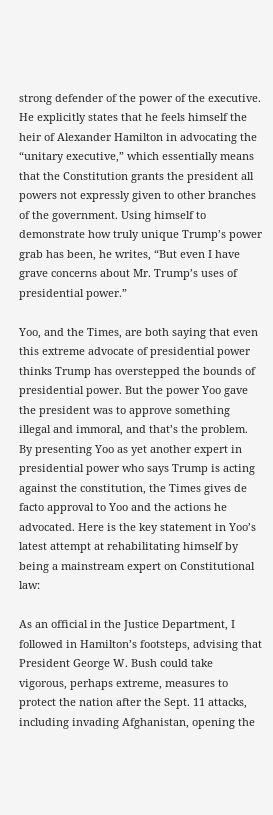strong defender of the power of the executive. He explicitly states that he feels himself the heir of Alexander Hamilton in advocating the “unitary executive,” which essentially means that the Constitution grants the president all powers not expressly given to other branches of the government. Using himself to demonstrate how truly unique Trump’s power grab has been, he writes, “But even I have grave concerns about Mr. Trump’s uses of presidential power.”

Yoo, and the Times, are both saying that even this extreme advocate of presidential power thinks Trump has overstepped the bounds of presidential power. But the power Yoo gave the president was to approve something illegal and immoral, and that’s the problem. By presenting Yoo as yet another expert in presidential power who says Trump is acting against the constitution, the Times gives de facto approval to Yoo and the actions he advocated. Here is the key statement in Yoo’s latest attempt at rehabilitating himself by being a mainstream expert on Constitutional law:

As an official in the Justice Department, I followed in Hamilton’s footsteps, advising that President George W. Bush could take vigorous, perhaps extreme, measures to protect the nation after the Sept. 11 attacks, including invading Afghanistan, opening the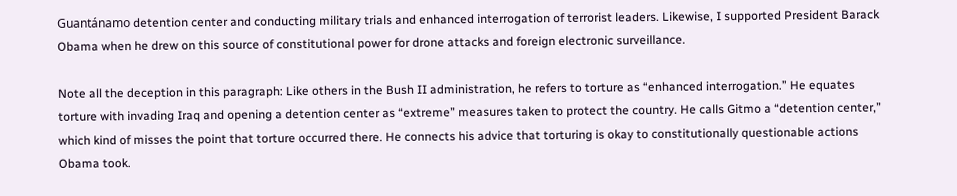Guantánamo detention center and conducting military trials and enhanced interrogation of terrorist leaders. Likewise, I supported President Barack Obama when he drew on this source of constitutional power for drone attacks and foreign electronic surveillance.

Note all the deception in this paragraph: Like others in the Bush II administration, he refers to torture as “enhanced interrogation.” He equates torture with invading Iraq and opening a detention center as “extreme” measures taken to protect the country. He calls Gitmo a “detention center,” which kind of misses the point that torture occurred there. He connects his advice that torturing is okay to constitutionally questionable actions Obama took.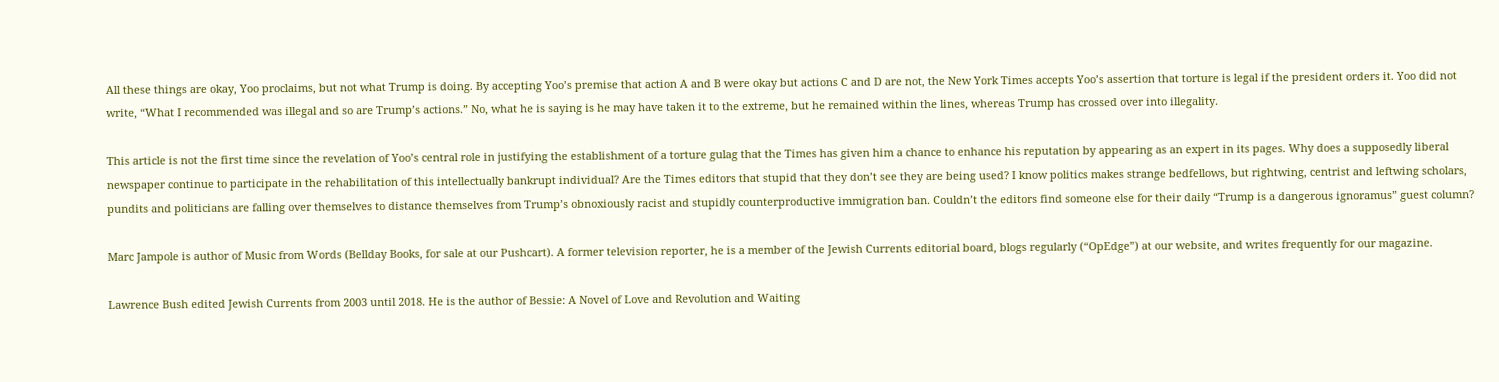All these things are okay, Yoo proclaims, but not what Trump is doing. By accepting Yoo’s premise that action A and B were okay but actions C and D are not, the New York Times accepts Yoo’s assertion that torture is legal if the president orders it. Yoo did not write, “What I recommended was illegal and so are Trump’s actions.” No, what he is saying is he may have taken it to the extreme, but he remained within the lines, whereas Trump has crossed over into illegality.

This article is not the first time since the revelation of Yoo’s central role in justifying the establishment of a torture gulag that the Times has given him a chance to enhance his reputation by appearing as an expert in its pages. Why does a supposedly liberal newspaper continue to participate in the rehabilitation of this intellectually bankrupt individual? Are the Times editors that stupid that they don’t see they are being used? I know politics makes strange bedfellows, but rightwing, centrist and leftwing scholars, pundits and politicians are falling over themselves to distance themselves from Trump’s obnoxiously racist and stupidly counterproductive immigration ban. Couldn’t the editors find someone else for their daily “Trump is a dangerous ignoramus” guest column?

Marc Jampole is author of Music from Words (Bellday Books, for sale at our Pushcart). A former television reporter, he is a member of the Jewish Currents editorial board, blogs regularly (“OpEdge”) at our website, and writes frequently for our magazine.

Lawrence Bush edited Jewish Currents from 2003 until 2018. He is the author of Bessie: A Novel of Love and Revolution and Waiting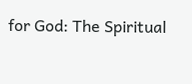for God: The Spiritual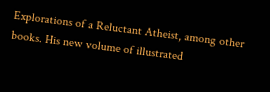Explorations of a Reluctant Atheist, among other books. His new volume of illustrated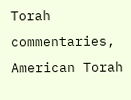Torah commentaries, American Torah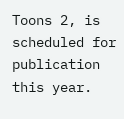Toons 2, is scheduled for publication this year.